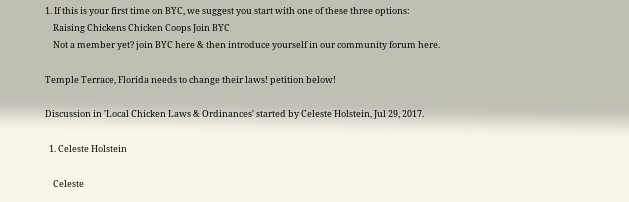1. If this is your first time on BYC, we suggest you start with one of these three options:
    Raising Chickens Chicken Coops Join BYC
    Not a member yet? join BYC here & then introduce yourself in our community forum here.

Temple Terrace, Florida needs to change their laws! petition below!

Discussion in 'Local Chicken Laws & Ordinances' started by Celeste Holstein, Jul 29, 2017.

  1. Celeste Holstein

    Celeste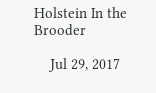Holstein In the Brooder

    Jul 29, 2017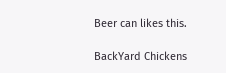Beer can likes this.

BackYard Chickens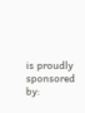is proudly sponsored by: